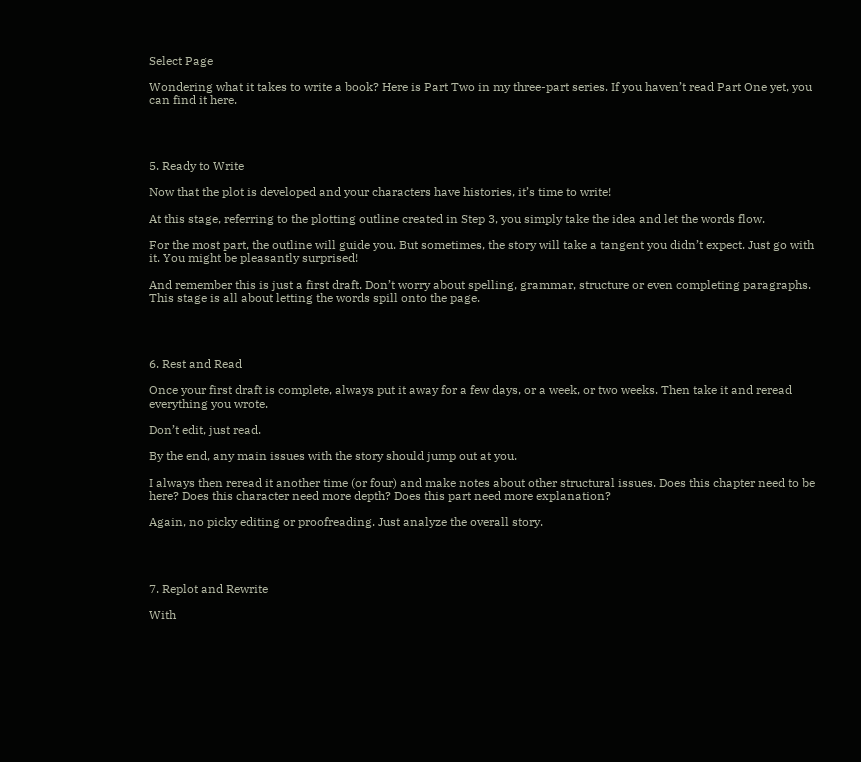Select Page

Wondering what it takes to write a book? Here is Part Two in my three-part series. If you haven’t read Part One yet, you can find it here.




5. Ready to Write

Now that the plot is developed and your characters have histories, it’s time to write!

At this stage, referring to the plotting outline created in Step 3, you simply take the idea and let the words flow.

For the most part, the outline will guide you. But sometimes, the story will take a tangent you didn’t expect. Just go with it. You might be pleasantly surprised!

And remember this is just a first draft. Don’t worry about spelling, grammar, structure or even completing paragraphs. This stage is all about letting the words spill onto the page.




6. Rest and Read

Once your first draft is complete, always put it away for a few days, or a week, or two weeks. Then take it and reread everything you wrote.

Don’t edit, just read.

By the end, any main issues with the story should jump out at you.

I always then reread it another time (or four) and make notes about other structural issues. Does this chapter need to be here? Does this character need more depth? Does this part need more explanation?

Again, no picky editing or proofreading. Just analyze the overall story.




7. Replot and Rewrite

With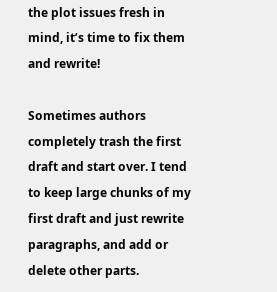the plot issues fresh in mind, it’s time to fix them and rewrite!

Sometimes authors completely trash the first draft and start over. I tend to keep large chunks of my first draft and just rewrite paragraphs, and add or delete other parts.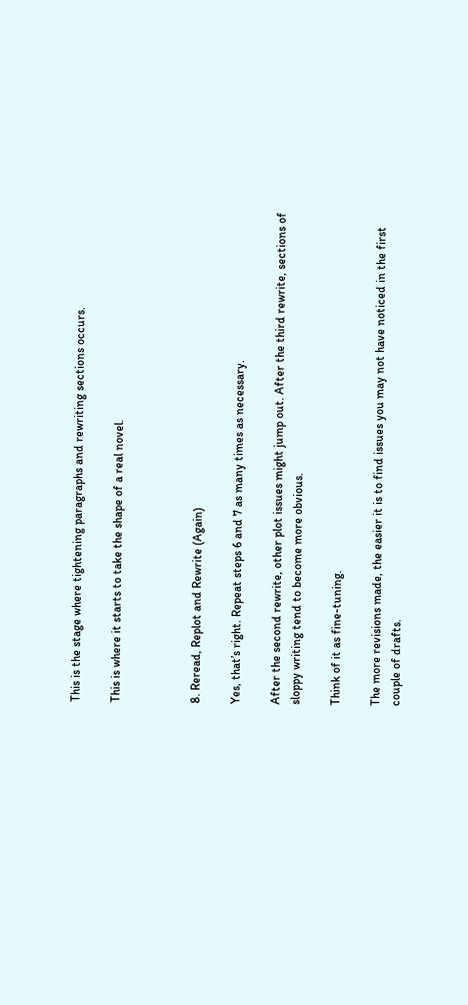This is the stage where tightening paragraphs and rewriting sections occurs.

This is where it starts to take the shape of a real novel.



8. Reread, Replot and Rewrite (Again)

Yes, that’s right. Repeat steps 6 and 7 as many times as necessary.

After the second rewrite, other plot issues might jump out. After the third rewrite, sections of sloppy writing tend to become more obvious.

Think of it as fine-tuning.

The more revisions made, the easier it is to find issues you may not have noticed in the first couple of drafts.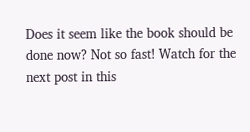Does it seem like the book should be done now? Not so fast! Watch for the next post in this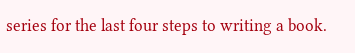series for the last four steps to writing a book.